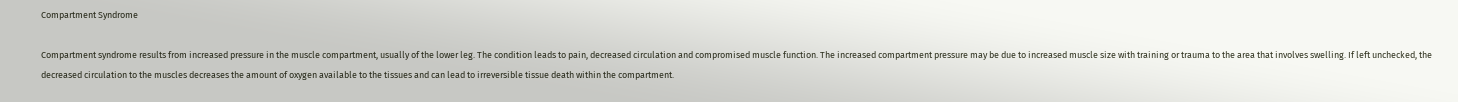Compartment Syndrome

Compartment syndrome results from increased pressure in the muscle compartment, usually of the lower leg. The condition leads to pain, decreased circulation and compromised muscle function. The increased compartment pressure may be due to increased muscle size with training or trauma to the area that involves swelling. If left unchecked, the decreased circulation to the muscles decreases the amount of oxygen available to the tissues and can lead to irreversible tissue death within the compartment.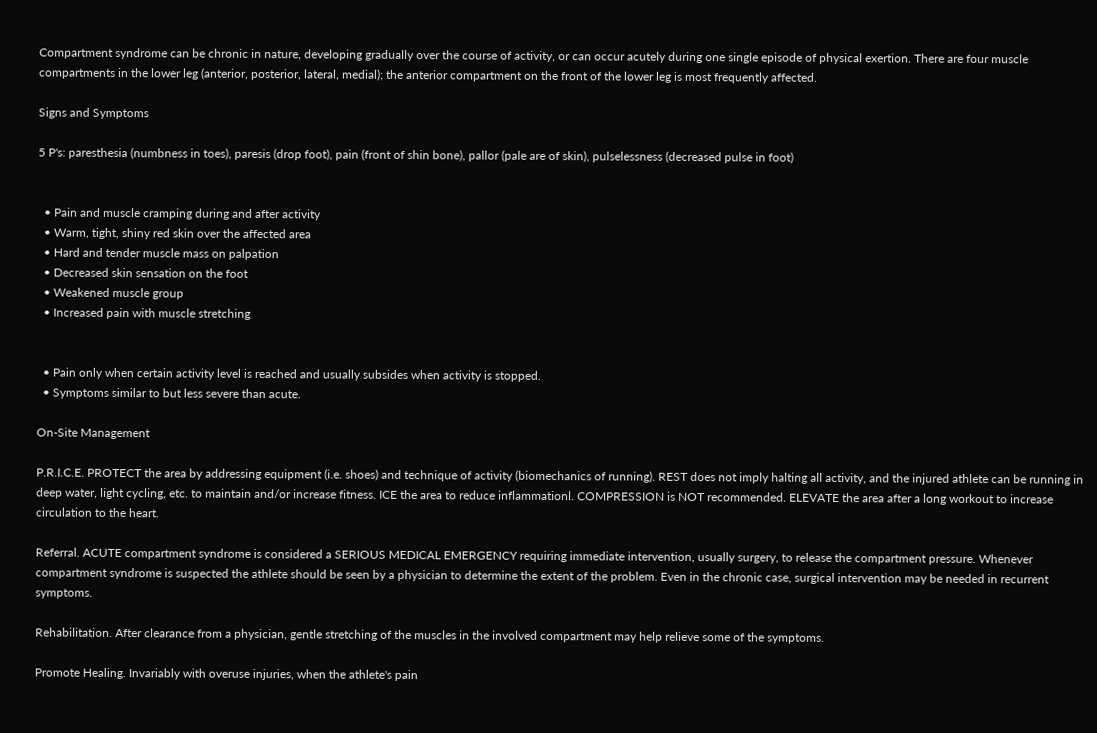Compartment syndrome can be chronic in nature, developing gradually over the course of activity, or can occur acutely during one single episode of physical exertion. There are four muscle compartments in the lower leg (anterior, posterior, lateral, medial); the anterior compartment on the front of the lower leg is most frequently affected.

Signs and Symptoms

5 P's: paresthesia (numbness in toes), paresis (drop foot), pain (front of shin bone), pallor (pale are of skin), pulselessness (decreased pulse in foot)


  • Pain and muscle cramping during and after activity
  • Warm, tight, shiny red skin over the affected area
  • Hard and tender muscle mass on palpation
  • Decreased skin sensation on the foot
  • Weakened muscle group
  • Increased pain with muscle stretching


  • Pain only when certain activity level is reached and usually subsides when activity is stopped.
  • Symptoms similar to but less severe than acute.

On-Site Management

P.R.I.C.E. PROTECT the area by addressing equipment (i.e. shoes) and technique of activity (biomechanics of running). REST does not imply halting all activity, and the injured athlete can be running in deep water, light cycling, etc. to maintain and/or increase fitness. ICE the area to reduce inflammationl. COMPRESSION is NOT recommended. ELEVATE the area after a long workout to increase circulation to the heart.

Referral. ACUTE compartment syndrome is considered a SERIOUS MEDICAL EMERGENCY requiring immediate intervention, usually surgery, to release the compartment pressure. Whenever compartment syndrome is suspected the athlete should be seen by a physician to determine the extent of the problem. Even in the chronic case, surgical intervention may be needed in recurrent symptoms.

Rehabilitation. After clearance from a physician, gentle stretching of the muscles in the involved compartment may help relieve some of the symptoms.

Promote Healing. Invariably with overuse injuries, when the athlete's pain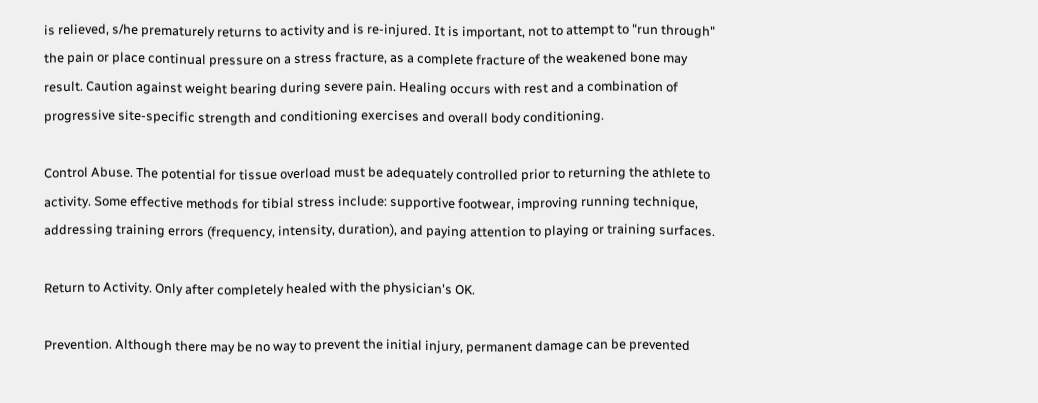is relieved, s/he prematurely returns to activity and is re-injured. It is important, not to attempt to "run through" the pain or place continual pressure on a stress fracture, as a complete fracture of the weakened bone may result. Caution against weight bearing during severe pain. Healing occurs with rest and a combination of progressive site-specific strength and conditioning exercises and overall body conditioning.

Control Abuse. The potential for tissue overload must be adequately controlled prior to returning the athlete to activity. Some effective methods for tibial stress include: supportive footwear, improving running technique, addressing training errors (frequency, intensity, duration), and paying attention to playing or training surfaces.

Return to Activity. Only after completely healed with the physician's OK.

Prevention. Although there may be no way to prevent the initial injury, permanent damage can be prevented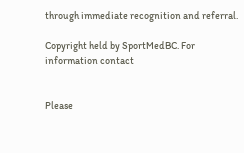through immediate recognition and referral.

Copyright held by SportMedBC. For information contact


Please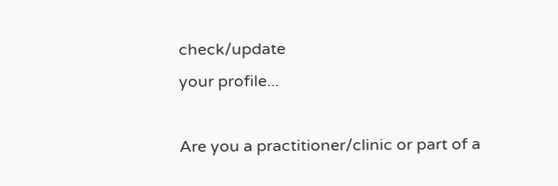check/update
your profile...

Are you a practitioner/clinic or part of a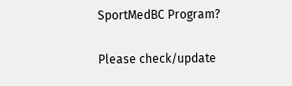SportMedBC Program?

Please check/update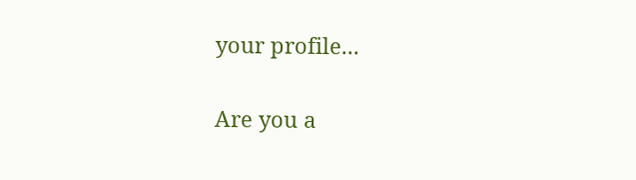your profile...

Are you a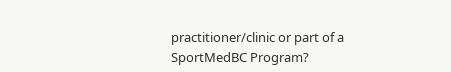practitioner/clinic or part of a SportMedBC Program?